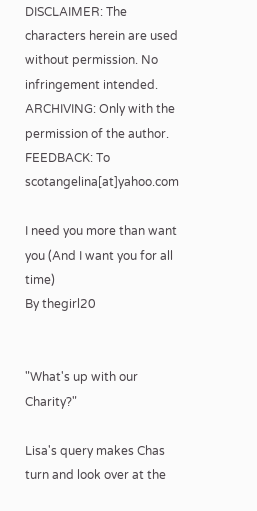DISCLAIMER: The characters herein are used without permission. No infringement intended.
ARCHIVING: Only with the permission of the author.
FEEDBACK: To scotangelina[at]yahoo.com

I need you more than want you (And I want you for all time)
By thegirl20


"What's up with our Charity?"

Lisa's query makes Chas turn and look over at the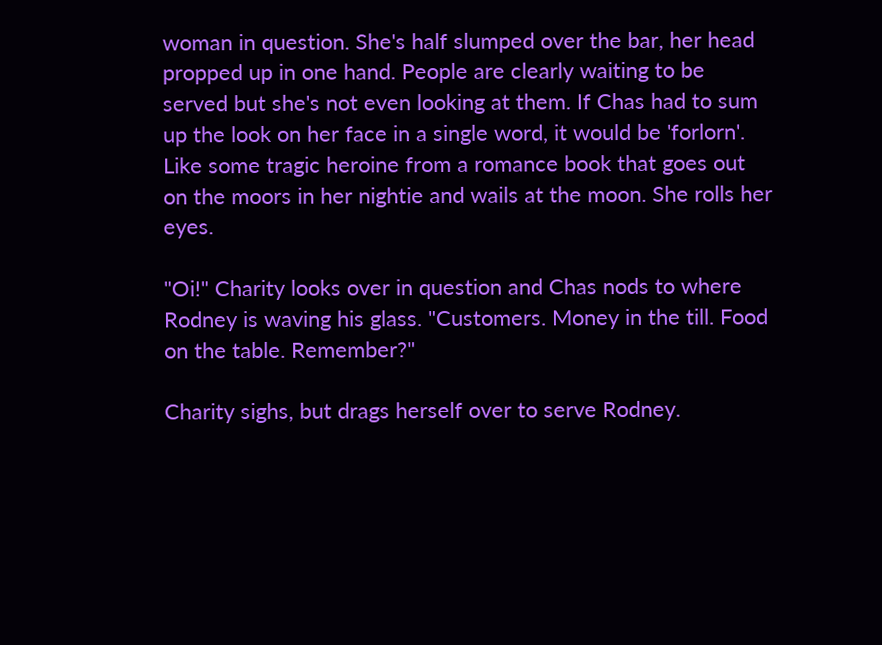woman in question. She's half slumped over the bar, her head propped up in one hand. People are clearly waiting to be served but she's not even looking at them. If Chas had to sum up the look on her face in a single word, it would be 'forlorn'. Like some tragic heroine from a romance book that goes out on the moors in her nightie and wails at the moon. She rolls her eyes.

"Oi!" Charity looks over in question and Chas nods to where Rodney is waving his glass. "Customers. Money in the till. Food on the table. Remember?"

Charity sighs, but drags herself over to serve Rodney.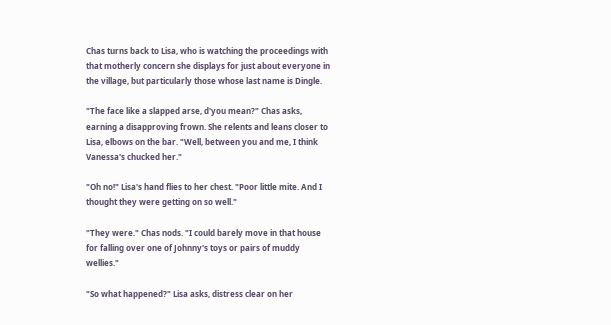Chas turns back to Lisa, who is watching the proceedings with that motherly concern she displays for just about everyone in the village, but particularly those whose last name is Dingle.

"The face like a slapped arse, d'you mean?" Chas asks, earning a disapproving frown. She relents and leans closer to Lisa, elbows on the bar. "Well, between you and me, I think Vanessa's chucked her."

"Oh no!" Lisa's hand flies to her chest. "Poor little mite. And I thought they were getting on so well."

"They were." Chas nods. "I could barely move in that house for falling over one of Johnny's toys or pairs of muddy wellies."

"So what happened?" Lisa asks, distress clear on her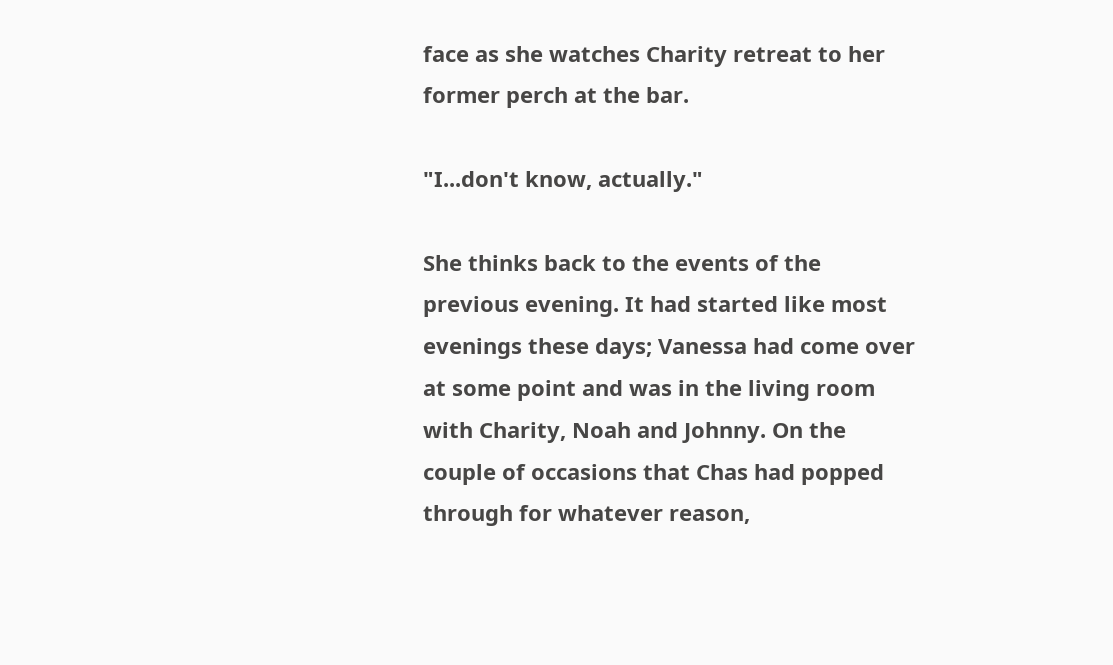face as she watches Charity retreat to her former perch at the bar.

"I...don't know, actually."

She thinks back to the events of the previous evening. It had started like most evenings these days; Vanessa had come over at some point and was in the living room with Charity, Noah and Johnny. On the couple of occasions that Chas had popped through for whatever reason,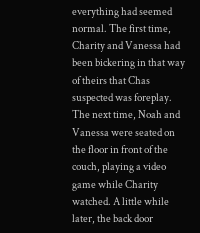everything had seemed normal. The first time, Charity and Vanessa had been bickering in that way of theirs that Chas suspected was foreplay. The next time, Noah and Vanessa were seated on the floor in front of the couch, playing a video game while Charity watched. A little while later, the back door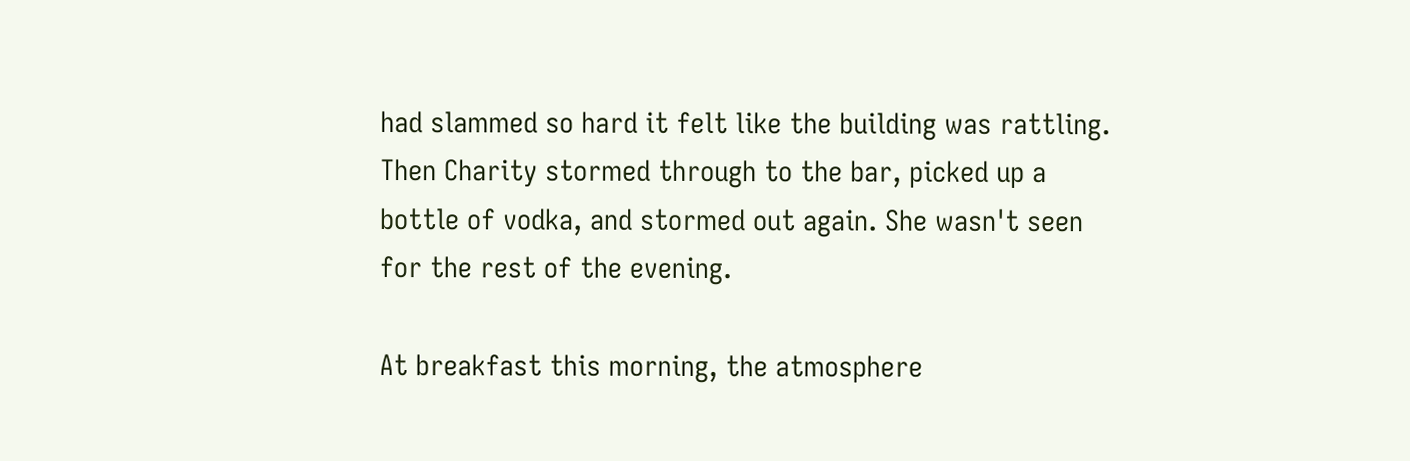had slammed so hard it felt like the building was rattling. Then Charity stormed through to the bar, picked up a bottle of vodka, and stormed out again. She wasn't seen for the rest of the evening.

At breakfast this morning, the atmosphere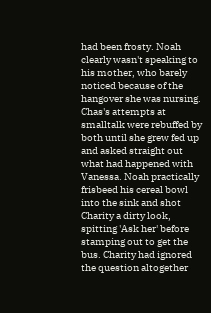had been frosty. Noah clearly wasn't speaking to his mother, who barely noticed because of the hangover she was nursing. Chas's attempts at smalltalk were rebuffed by both until she grew fed up and asked straight out what had happened with Vanessa. Noah practically frisbeed his cereal bowl into the sink and shot Charity a dirty look, spitting 'Ask her' before stamping out to get the bus. Charity had ignored the question altogether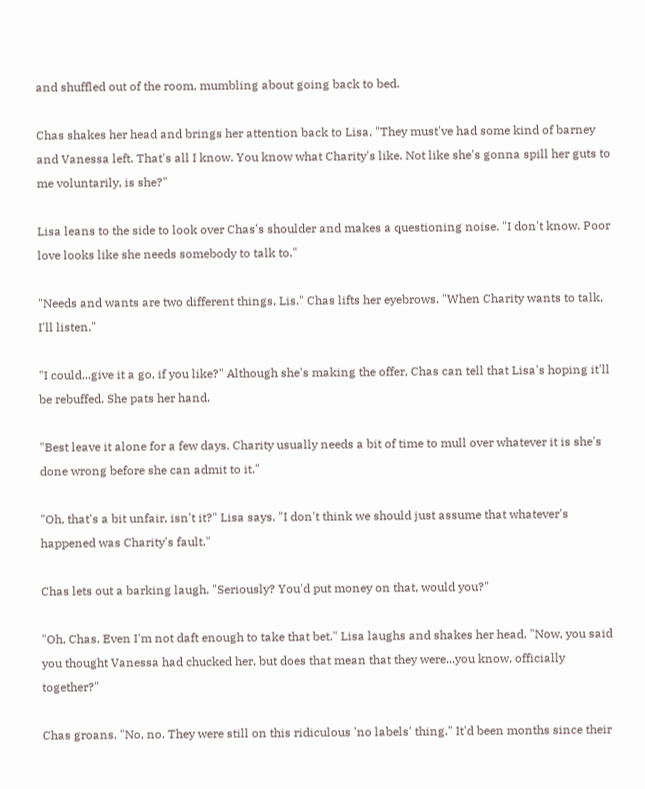and shuffled out of the room, mumbling about going back to bed.

Chas shakes her head and brings her attention back to Lisa. "They must've had some kind of barney and Vanessa left. That's all I know. You know what Charity's like. Not like she's gonna spill her guts to me voluntarily, is she?"

Lisa leans to the side to look over Chas's shoulder and makes a questioning noise. "I don't know. Poor love looks like she needs somebody to talk to."

"Needs and wants are two different things, Lis." Chas lifts her eyebrows. "When Charity wants to talk, I'll listen."

"I could...give it a go, if you like?" Although she's making the offer, Chas can tell that Lisa's hoping it'll be rebuffed. She pats her hand.

"Best leave it alone for a few days. Charity usually needs a bit of time to mull over whatever it is she's done wrong before she can admit to it."

"Oh, that's a bit unfair, isn't it?" Lisa says. "I don't think we should just assume that whatever's happened was Charity's fault."

Chas lets out a barking laugh. "Seriously? You'd put money on that, would you?"

"Oh, Chas. Even I'm not daft enough to take that bet." Lisa laughs and shakes her head. "Now, you said you thought Vanessa had chucked her, but does that mean that they were...you know, officially together?"

Chas groans. "No, no. They were still on this ridiculous 'no labels' thing." It'd been months since their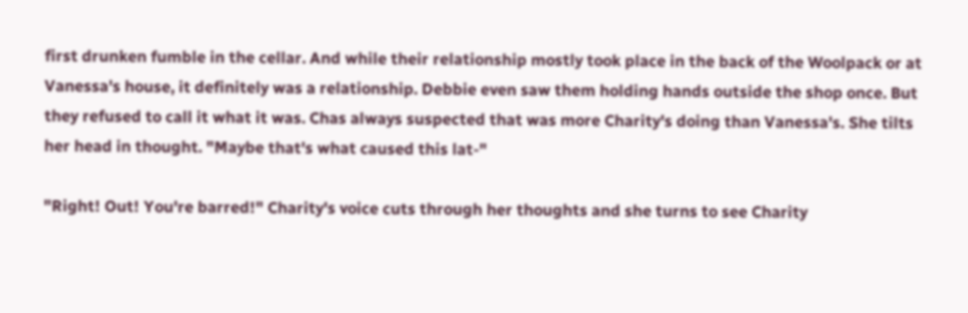first drunken fumble in the cellar. And while their relationship mostly took place in the back of the Woolpack or at Vanessa's house, it definitely was a relationship. Debbie even saw them holding hands outside the shop once. But they refused to call it what it was. Chas always suspected that was more Charity's doing than Vanessa's. She tilts her head in thought. "Maybe that's what caused this lat-"

"Right! Out! You're barred!" Charity's voice cuts through her thoughts and she turns to see Charity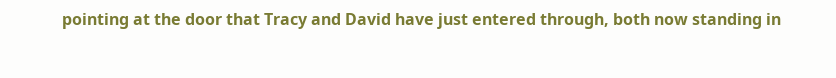pointing at the door that Tracy and David have just entered through, both now standing in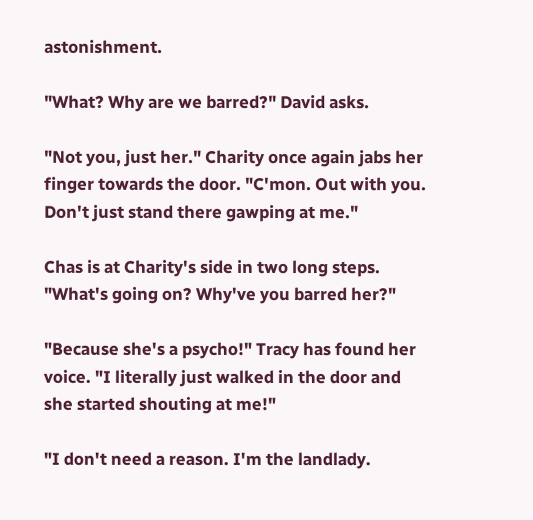astonishment.

"What? Why are we barred?" David asks.

"Not you, just her." Charity once again jabs her finger towards the door. "C'mon. Out with you. Don't just stand there gawping at me."

Chas is at Charity's side in two long steps. "What's going on? Why've you barred her?"

"Because she's a psycho!" Tracy has found her voice. "I literally just walked in the door and she started shouting at me!"

"I don't need a reason. I'm the landlady.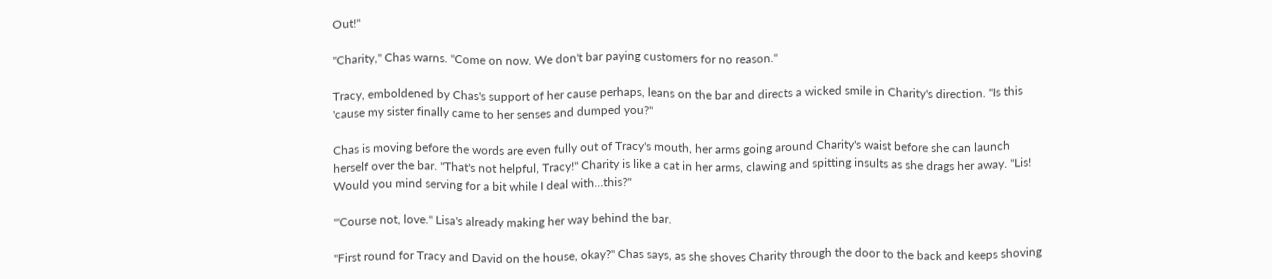Out!"

"Charity," Chas warns. "Come on now. We don't bar paying customers for no reason."

Tracy, emboldened by Chas's support of her cause perhaps, leans on the bar and directs a wicked smile in Charity's direction. "Is this 'cause my sister finally came to her senses and dumped you?"

Chas is moving before the words are even fully out of Tracy's mouth, her arms going around Charity's waist before she can launch herself over the bar. "That's not helpful, Tracy!" Charity is like a cat in her arms, clawing and spitting insults as she drags her away. "Lis! Would you mind serving for a bit while I deal with...this?"

"'Course not, love." Lisa's already making her way behind the bar.

"First round for Tracy and David on the house, okay?" Chas says, as she shoves Charity through the door to the back and keeps shoving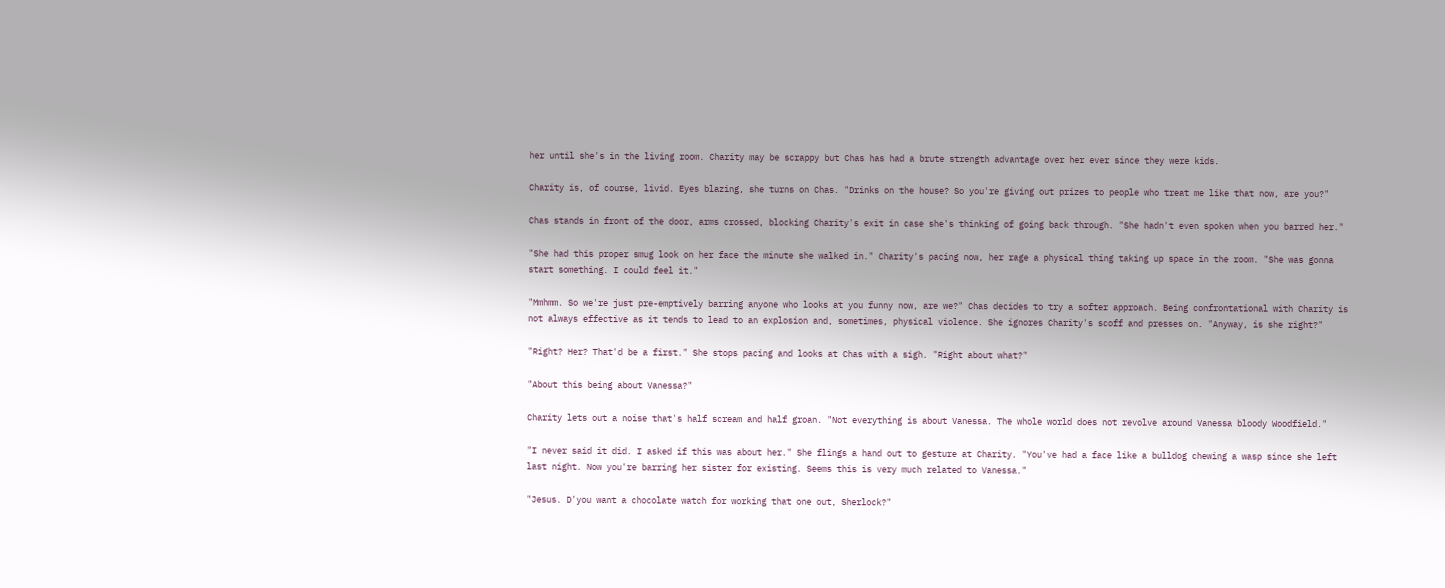her until she's in the living room. Charity may be scrappy but Chas has had a brute strength advantage over her ever since they were kids.

Charity is, of course, livid. Eyes blazing, she turns on Chas. "Drinks on the house? So you're giving out prizes to people who treat me like that now, are you?"

Chas stands in front of the door, arms crossed, blocking Charity's exit in case she's thinking of going back through. "She hadn't even spoken when you barred her."

"She had this proper smug look on her face the minute she walked in." Charity's pacing now, her rage a physical thing taking up space in the room. "She was gonna start something. I could feel it."

"Mmhmm. So we're just pre-emptively barring anyone who looks at you funny now, are we?" Chas decides to try a softer approach. Being confrontational with Charity is not always effective as it tends to lead to an explosion and, sometimes, physical violence. She ignores Charity's scoff and presses on. "Anyway, is she right?"

"Right? Her? That'd be a first." She stops pacing and looks at Chas with a sigh. "Right about what?"

"About this being about Vanessa?"

Charity lets out a noise that's half scream and half groan. "Not everything is about Vanessa. The whole world does not revolve around Vanessa bloody Woodfield."

"I never said it did. I asked if this was about her." She flings a hand out to gesture at Charity. "You've had a face like a bulldog chewing a wasp since she left last night. Now you're barring her sister for existing. Seems this is very much related to Vanessa."

"Jesus. D'you want a chocolate watch for working that one out, Sherlock?"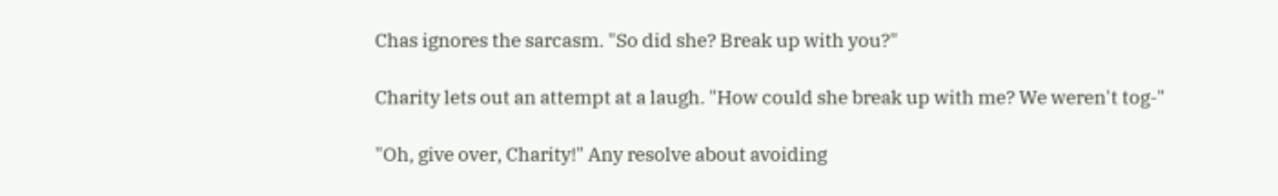Chas ignores the sarcasm. "So did she? Break up with you?"

Charity lets out an attempt at a laugh. "How could she break up with me? We weren't tog-"

"Oh, give over, Charity!" Any resolve about avoiding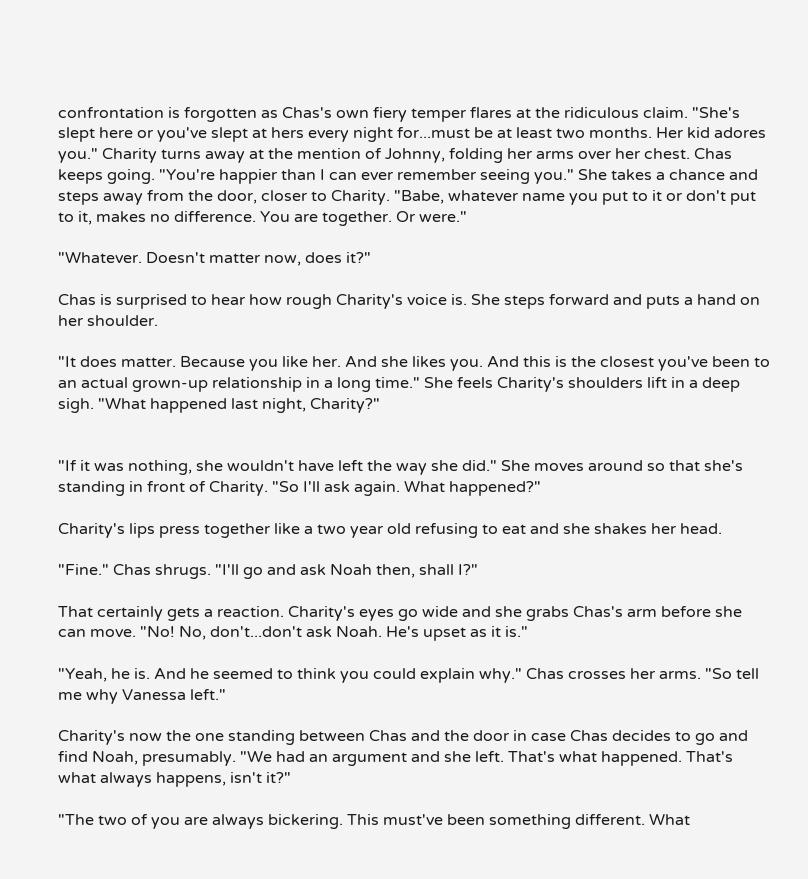confrontation is forgotten as Chas's own fiery temper flares at the ridiculous claim. "She's slept here or you've slept at hers every night for...must be at least two months. Her kid adores you." Charity turns away at the mention of Johnny, folding her arms over her chest. Chas keeps going. "You're happier than I can ever remember seeing you." She takes a chance and steps away from the door, closer to Charity. "Babe, whatever name you put to it or don't put to it, makes no difference. You are together. Or were."

"Whatever. Doesn't matter now, does it?"

Chas is surprised to hear how rough Charity's voice is. She steps forward and puts a hand on her shoulder.

"It does matter. Because you like her. And she likes you. And this is the closest you've been to an actual grown-up relationship in a long time." She feels Charity's shoulders lift in a deep sigh. "What happened last night, Charity?"


"If it was nothing, she wouldn't have left the way she did." She moves around so that she's standing in front of Charity. "So I'll ask again. What happened?"

Charity's lips press together like a two year old refusing to eat and she shakes her head.

"Fine." Chas shrugs. "I'll go and ask Noah then, shall I?"

That certainly gets a reaction. Charity's eyes go wide and she grabs Chas's arm before she can move. "No! No, don't...don't ask Noah. He's upset as it is."

"Yeah, he is. And he seemed to think you could explain why." Chas crosses her arms. "So tell me why Vanessa left."

Charity's now the one standing between Chas and the door in case Chas decides to go and find Noah, presumably. "We had an argument and she left. That's what happened. That's what always happens, isn't it?"

"The two of you are always bickering. This must've been something different. What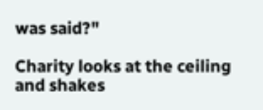was said?"

Charity looks at the ceiling and shakes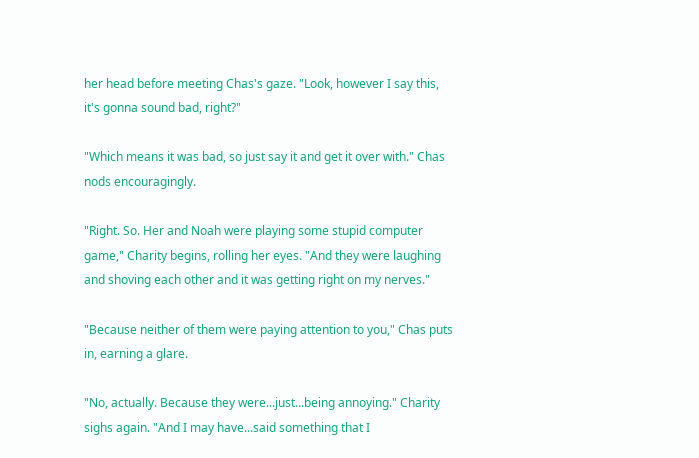her head before meeting Chas's gaze. "Look, however I say this, it's gonna sound bad, right?"

"Which means it was bad, so just say it and get it over with." Chas nods encouragingly.

"Right. So. Her and Noah were playing some stupid computer game," Charity begins, rolling her eyes. "And they were laughing and shoving each other and it was getting right on my nerves."

"Because neither of them were paying attention to you," Chas puts in, earning a glare.

"No, actually. Because they were...just...being annoying." Charity sighs again. "And I may have...said something that I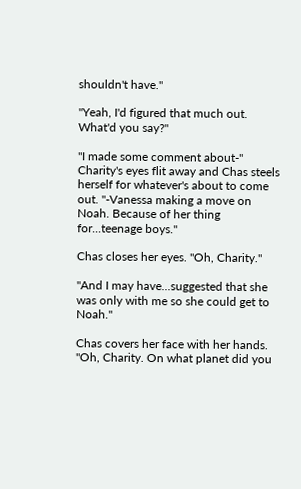shouldn't have."

"Yeah, I'd figured that much out. What'd you say?"

"I made some comment about-" Charity's eyes flit away and Chas steels herself for whatever's about to come out. "-Vanessa making a move on Noah. Because of her thing for...teenage boys."

Chas closes her eyes. "Oh, Charity."

"And I may have...suggested that she was only with me so she could get to Noah."

Chas covers her face with her hands. "Oh, Charity. On what planet did you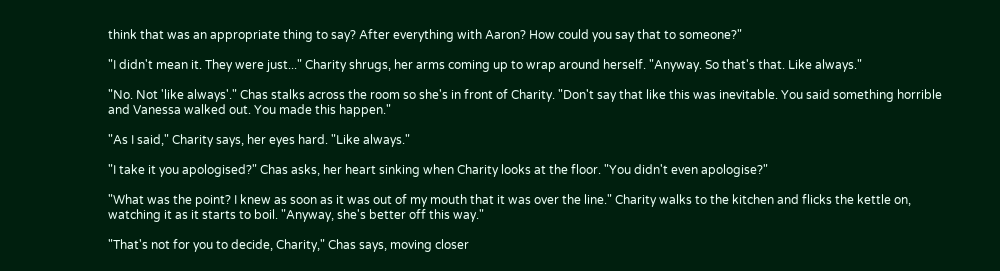think that was an appropriate thing to say? After everything with Aaron? How could you say that to someone?"

"I didn't mean it. They were just..." Charity shrugs, her arms coming up to wrap around herself. "Anyway. So that's that. Like always."

"No. Not 'like always'." Chas stalks across the room so she's in front of Charity. "Don't say that like this was inevitable. You said something horrible and Vanessa walked out. You made this happen."

"As I said," Charity says, her eyes hard. "Like always."

"I take it you apologised?" Chas asks, her heart sinking when Charity looks at the floor. "You didn't even apologise?"

"What was the point? I knew as soon as it was out of my mouth that it was over the line." Charity walks to the kitchen and flicks the kettle on, watching it as it starts to boil. "Anyway, she's better off this way."

"That's not for you to decide, Charity," Chas says, moving closer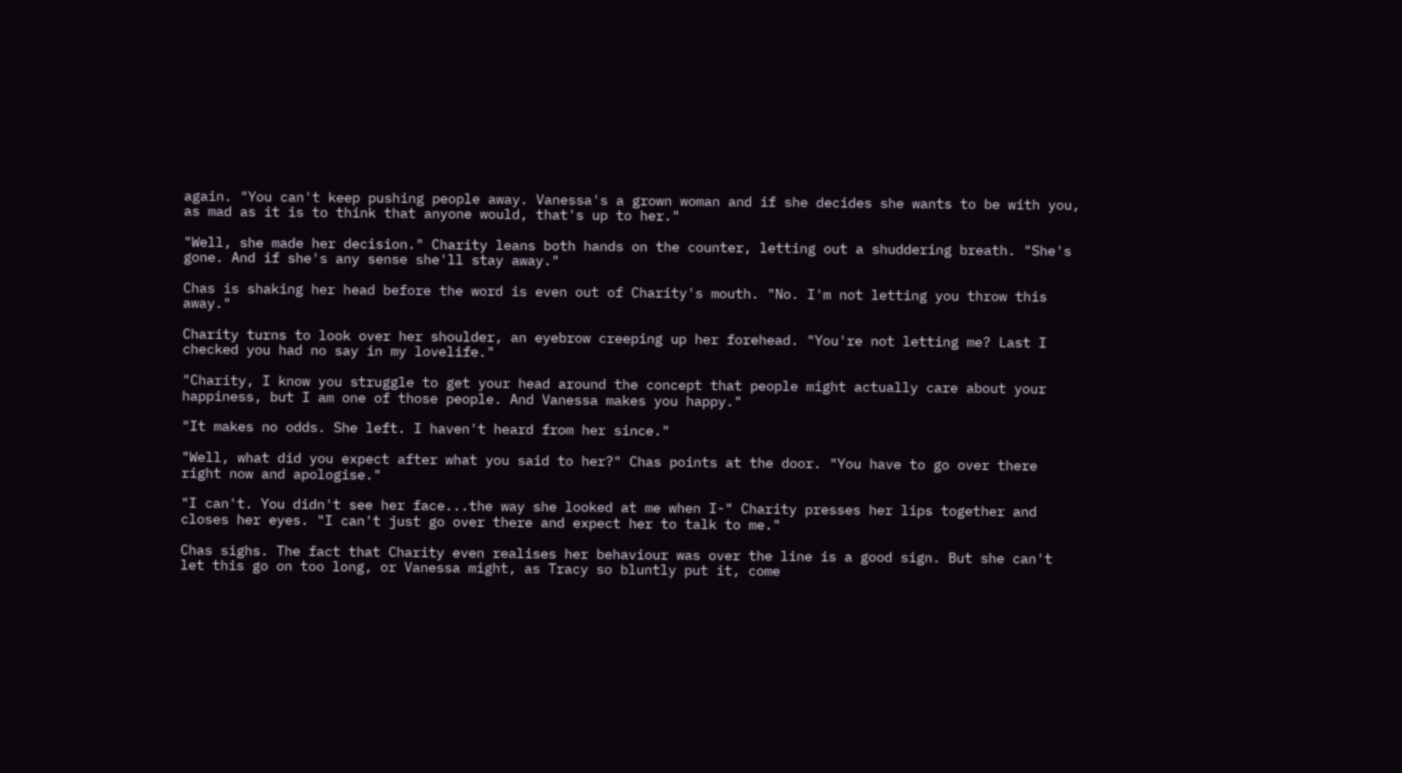again. "You can't keep pushing people away. Vanessa's a grown woman and if she decides she wants to be with you, as mad as it is to think that anyone would, that's up to her."

"Well, she made her decision." Charity leans both hands on the counter, letting out a shuddering breath. "She's gone. And if she's any sense she'll stay away."

Chas is shaking her head before the word is even out of Charity's mouth. "No. I'm not letting you throw this away."

Charity turns to look over her shoulder, an eyebrow creeping up her forehead. "You're not letting me? Last I checked you had no say in my lovelife."

"Charity, I know you struggle to get your head around the concept that people might actually care about your happiness, but I am one of those people. And Vanessa makes you happy."

"It makes no odds. She left. I haven't heard from her since."

"Well, what did you expect after what you said to her?" Chas points at the door. "You have to go over there right now and apologise."

"I can't. You didn't see her face...the way she looked at me when I-" Charity presses her lips together and closes her eyes. "I can't just go over there and expect her to talk to me."

Chas sighs. The fact that Charity even realises her behaviour was over the line is a good sign. But she can't let this go on too long, or Vanessa might, as Tracy so bluntly put it, come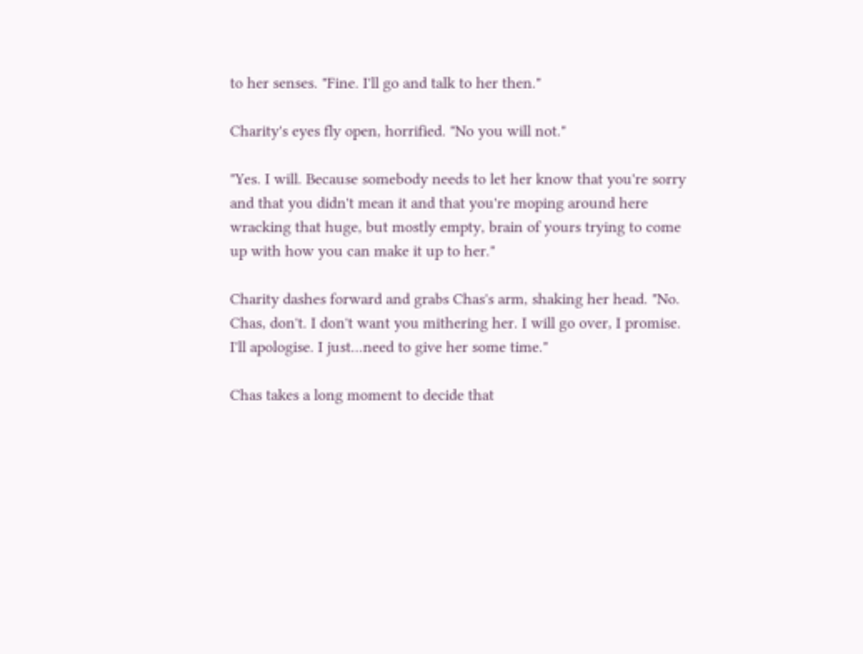to her senses. "Fine. I'll go and talk to her then."

Charity's eyes fly open, horrified. "No you will not."

"Yes. I will. Because somebody needs to let her know that you're sorry and that you didn't mean it and that you're moping around here wracking that huge, but mostly empty, brain of yours trying to come up with how you can make it up to her."

Charity dashes forward and grabs Chas's arm, shaking her head. "No. Chas, don't. I don't want you mithering her. I will go over, I promise. I'll apologise. I just...need to give her some time."

Chas takes a long moment to decide that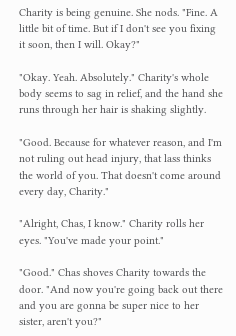Charity is being genuine. She nods. "Fine. A little bit of time. But if I don't see you fixing it soon, then I will. Okay?"

"Okay. Yeah. Absolutely." Charity's whole body seems to sag in relief, and the hand she runs through her hair is shaking slightly.

"Good. Because for whatever reason, and I'm not ruling out head injury, that lass thinks the world of you. That doesn't come around every day, Charity."

"Alright, Chas, I know." Charity rolls her eyes. "You've made your point."

"Good." Chas shoves Charity towards the door. "And now you're going back out there and you are gonna be super nice to her sister, aren't you?"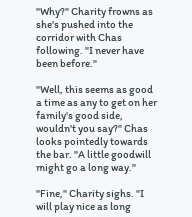"Why?" Charity frowns as she's pushed into the corridor with Chas following. "I never have been before."

"Well, this seems as good a time as any to get on her family's good side, wouldn't you say?" Chas looks pointedly towards the bar. "A little goodwill might go a long way."

"Fine," Charity sighs. "I will play nice as long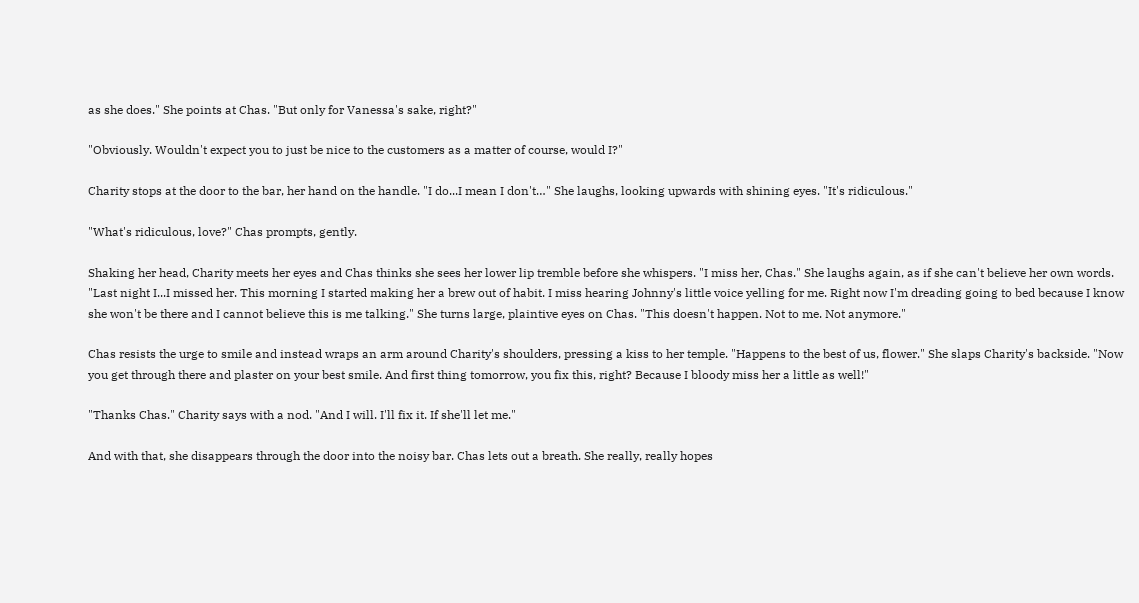as she does." She points at Chas. "But only for Vanessa's sake, right?"

"Obviously. Wouldn't expect you to just be nice to the customers as a matter of course, would I?"

Charity stops at the door to the bar, her hand on the handle. "I do...I mean I don't…" She laughs, looking upwards with shining eyes. "It's ridiculous."

"What's ridiculous, love?" Chas prompts, gently.

Shaking her head, Charity meets her eyes and Chas thinks she sees her lower lip tremble before she whispers. "I miss her, Chas." She laughs again, as if she can't believe her own words. "Last night I...I missed her. This morning I started making her a brew out of habit. I miss hearing Johnny's little voice yelling for me. Right now I'm dreading going to bed because I know she won't be there and I cannot believe this is me talking." She turns large, plaintive eyes on Chas. "This doesn't happen. Not to me. Not anymore."

Chas resists the urge to smile and instead wraps an arm around Charity's shoulders, pressing a kiss to her temple. "Happens to the best of us, flower." She slaps Charity's backside. "Now you get through there and plaster on your best smile. And first thing tomorrow, you fix this, right? Because I bloody miss her a little as well!"

"Thanks Chas." Charity says with a nod. "And I will. I'll fix it. If she'll let me."

And with that, she disappears through the door into the noisy bar. Chas lets out a breath. She really, really hopes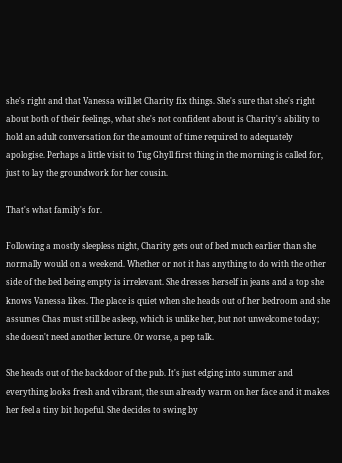she's right and that Vanessa will let Charity fix things. She's sure that she's right about both of their feelings, what she's not confident about is Charity's ability to hold an adult conversation for the amount of time required to adequately apologise. Perhaps a little visit to Tug Ghyll first thing in the morning is called for, just to lay the groundwork for her cousin.

That's what family's for.

Following a mostly sleepless night, Charity gets out of bed much earlier than she normally would on a weekend. Whether or not it has anything to do with the other side of the bed being empty is irrelevant. She dresses herself in jeans and a top she knows Vanessa likes. The place is quiet when she heads out of her bedroom and she assumes Chas must still be asleep, which is unlike her, but not unwelcome today; she doesn't need another lecture. Or worse, a pep talk.

She heads out of the backdoor of the pub. It's just edging into summer and everything looks fresh and vibrant, the sun already warm on her face and it makes her feel a tiny bit hopeful. She decides to swing by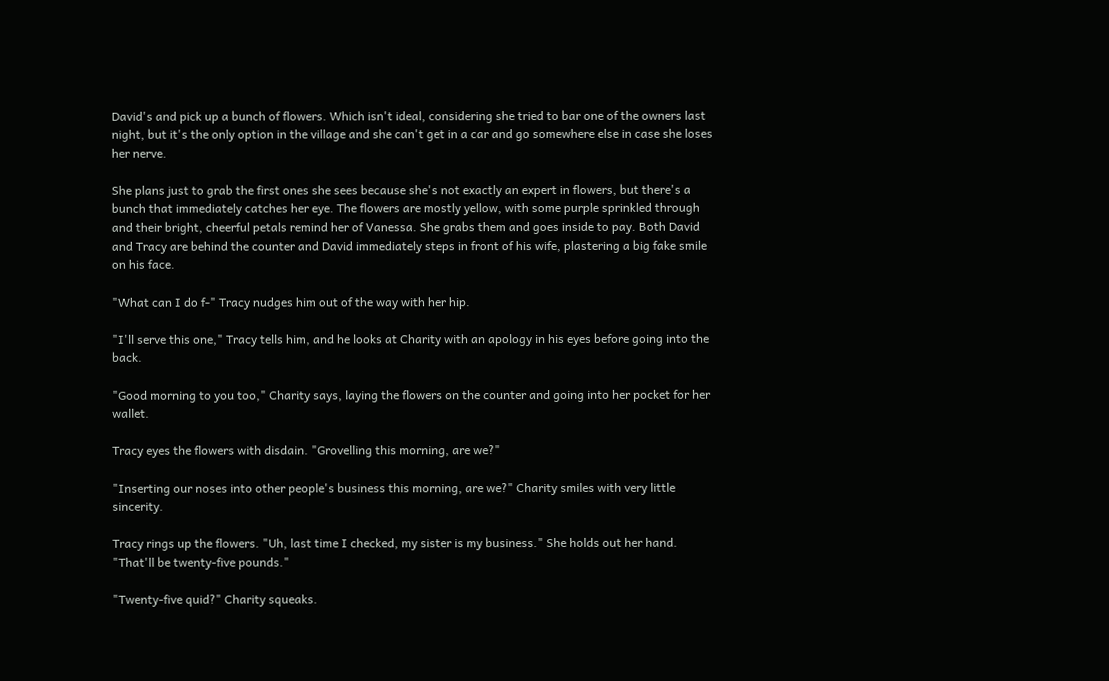David's and pick up a bunch of flowers. Which isn't ideal, considering she tried to bar one of the owners last night, but it's the only option in the village and she can't get in a car and go somewhere else in case she loses her nerve.

She plans just to grab the first ones she sees because she's not exactly an expert in flowers, but there's a bunch that immediately catches her eye. The flowers are mostly yellow, with some purple sprinkled through and their bright, cheerful petals remind her of Vanessa. She grabs them and goes inside to pay. Both David and Tracy are behind the counter and David immediately steps in front of his wife, plastering a big fake smile on his face.

"What can I do f-" Tracy nudges him out of the way with her hip.

"I'll serve this one," Tracy tells him, and he looks at Charity with an apology in his eyes before going into the back.

"Good morning to you too," Charity says, laying the flowers on the counter and going into her pocket for her wallet.

Tracy eyes the flowers with disdain. "Grovelling this morning, are we?"

"Inserting our noses into other people's business this morning, are we?" Charity smiles with very little sincerity.

Tracy rings up the flowers. "Uh, last time I checked, my sister is my business." She holds out her hand. "That'll be twenty-five pounds."

"Twenty-five quid?" Charity squeaks.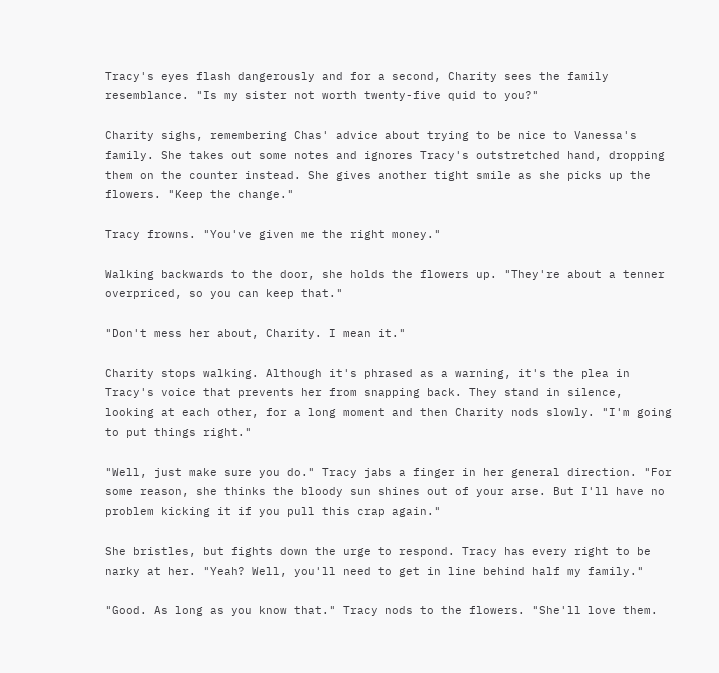Tracy's eyes flash dangerously and for a second, Charity sees the family resemblance. "Is my sister not worth twenty-five quid to you?"

Charity sighs, remembering Chas' advice about trying to be nice to Vanessa's family. She takes out some notes and ignores Tracy's outstretched hand, dropping them on the counter instead. She gives another tight smile as she picks up the flowers. "Keep the change."

Tracy frowns. "You've given me the right money."

Walking backwards to the door, she holds the flowers up. "They're about a tenner overpriced, so you can keep that."

"Don't mess her about, Charity. I mean it."

Charity stops walking. Although it's phrased as a warning, it's the plea in Tracy's voice that prevents her from snapping back. They stand in silence, looking at each other, for a long moment and then Charity nods slowly. "I'm going to put things right."

"Well, just make sure you do." Tracy jabs a finger in her general direction. "For some reason, she thinks the bloody sun shines out of your arse. But I'll have no problem kicking it if you pull this crap again."

She bristles, but fights down the urge to respond. Tracy has every right to be narky at her. "Yeah? Well, you'll need to get in line behind half my family."

"Good. As long as you know that." Tracy nods to the flowers. "She'll love them.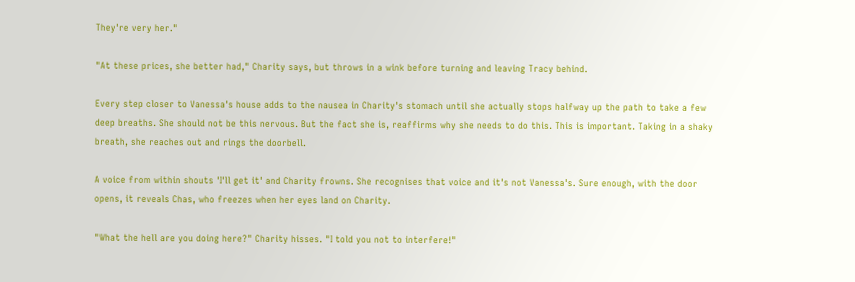They're very her."

"At these prices, she better had," Charity says, but throws in a wink before turning and leaving Tracy behind.

Every step closer to Vanessa's house adds to the nausea in Charity's stomach until she actually stops halfway up the path to take a few deep breaths. She should not be this nervous. But the fact she is, reaffirms why she needs to do this. This is important. Taking in a shaky breath, she reaches out and rings the doorbell.

A voice from within shouts 'I'll get it' and Charity frowns. She recognises that voice and it's not Vanessa's. Sure enough, with the door opens, it reveals Chas, who freezes when her eyes land on Charity.

"What the hell are you doing here?" Charity hisses. "I told you not to interfere!"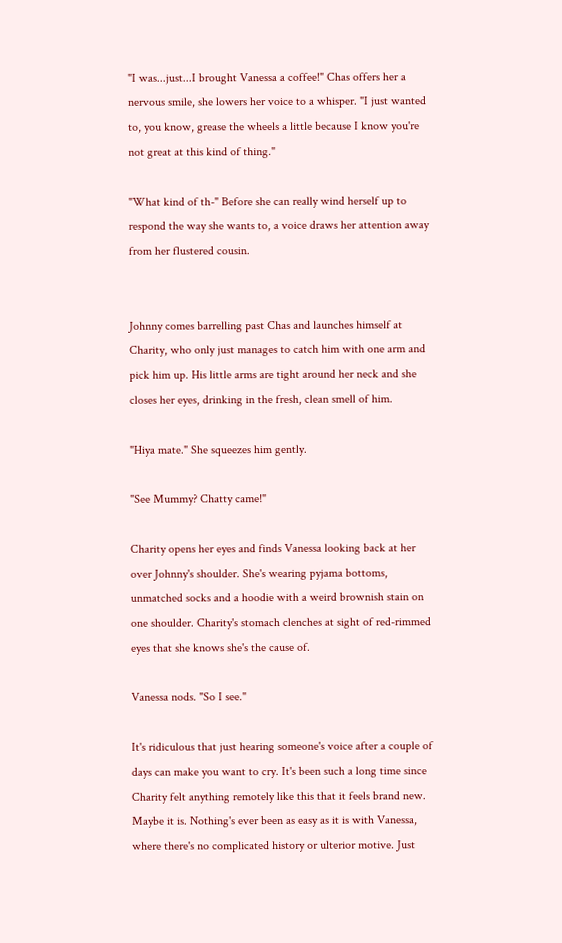"I was...just...I brought Vanessa a coffee!" Chas offers her a nervous smile, she lowers her voice to a whisper. "I just wanted to, you know, grease the wheels a little because I know you're not great at this kind of thing."

"What kind of th-" Before she can really wind herself up to respond the way she wants to, a voice draws her attention away from her flustered cousin.


Johnny comes barrelling past Chas and launches himself at Charity, who only just manages to catch him with one arm and pick him up. His little arms are tight around her neck and she closes her eyes, drinking in the fresh, clean smell of him.

"Hiya mate." She squeezes him gently.

"See Mummy? Chatty came!"

Charity opens her eyes and finds Vanessa looking back at her over Johnny's shoulder. She's wearing pyjama bottoms, unmatched socks and a hoodie with a weird brownish stain on one shoulder. Charity's stomach clenches at sight of red-rimmed eyes that she knows she's the cause of.

Vanessa nods. "So I see."

It's ridiculous that just hearing someone's voice after a couple of days can make you want to cry. It's been such a long time since Charity felt anything remotely like this that it feels brand new. Maybe it is. Nothing's ever been as easy as it is with Vanessa, where there's no complicated history or ulterior motive. Just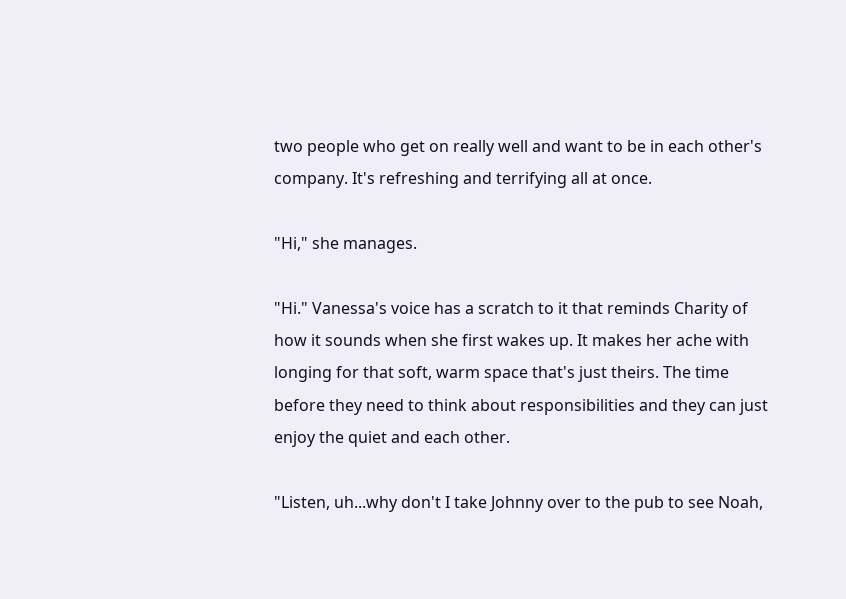two people who get on really well and want to be in each other's company. It's refreshing and terrifying all at once.

"Hi," she manages.

"Hi." Vanessa's voice has a scratch to it that reminds Charity of how it sounds when she first wakes up. It makes her ache with longing for that soft, warm space that's just theirs. The time before they need to think about responsibilities and they can just enjoy the quiet and each other.

"Listen, uh...why don't I take Johnny over to the pub to see Noah,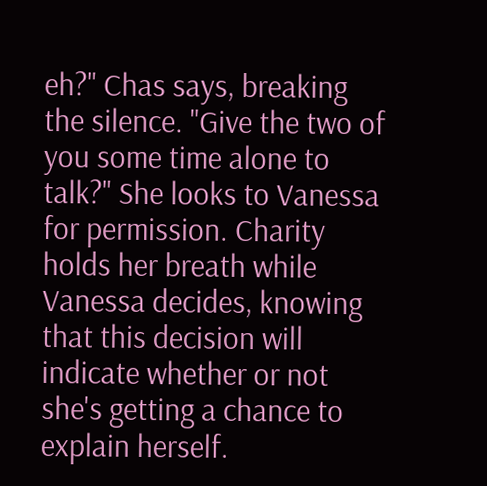eh?" Chas says, breaking the silence. "Give the two of you some time alone to talk?" She looks to Vanessa for permission. Charity holds her breath while Vanessa decides, knowing that this decision will indicate whether or not she's getting a chance to explain herself.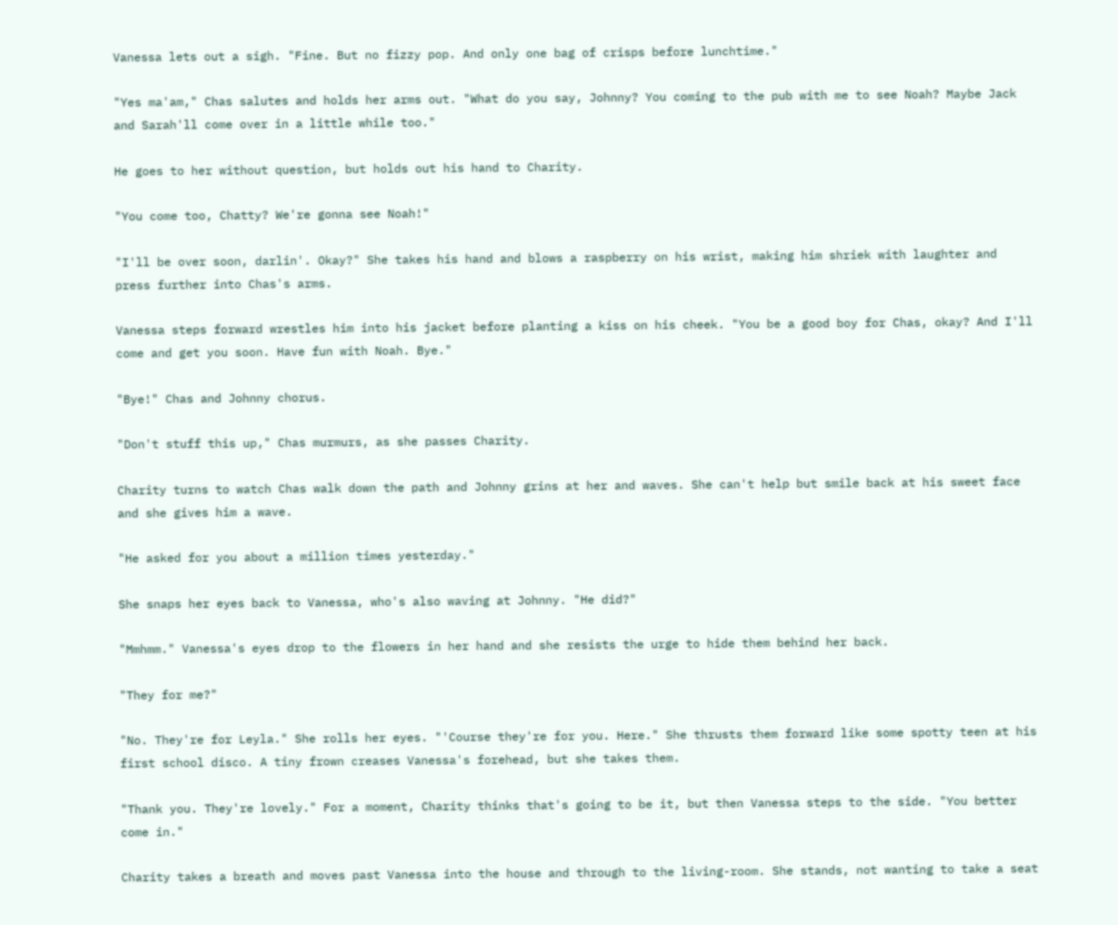Vanessa lets out a sigh. "Fine. But no fizzy pop. And only one bag of crisps before lunchtime."

"Yes ma'am," Chas salutes and holds her arms out. "What do you say, Johnny? You coming to the pub with me to see Noah? Maybe Jack and Sarah'll come over in a little while too."

He goes to her without question, but holds out his hand to Charity.

"You come too, Chatty? We're gonna see Noah!"

"I'll be over soon, darlin'. Okay?" She takes his hand and blows a raspberry on his wrist, making him shriek with laughter and press further into Chas's arms.

Vanessa steps forward wrestles him into his jacket before planting a kiss on his cheek. "You be a good boy for Chas, okay? And I'll come and get you soon. Have fun with Noah. Bye."

"Bye!" Chas and Johnny chorus.

"Don't stuff this up," Chas murmurs, as she passes Charity.

Charity turns to watch Chas walk down the path and Johnny grins at her and waves. She can't help but smile back at his sweet face and she gives him a wave.

"He asked for you about a million times yesterday."

She snaps her eyes back to Vanessa, who's also waving at Johnny. "He did?"

"Mmhmm." Vanessa's eyes drop to the flowers in her hand and she resists the urge to hide them behind her back.

"They for me?"

"No. They're for Leyla." She rolls her eyes. "'Course they're for you. Here." She thrusts them forward like some spotty teen at his first school disco. A tiny frown creases Vanessa's forehead, but she takes them.

"Thank you. They're lovely." For a moment, Charity thinks that's going to be it, but then Vanessa steps to the side. "You better come in."

Charity takes a breath and moves past Vanessa into the house and through to the living-room. She stands, not wanting to take a seat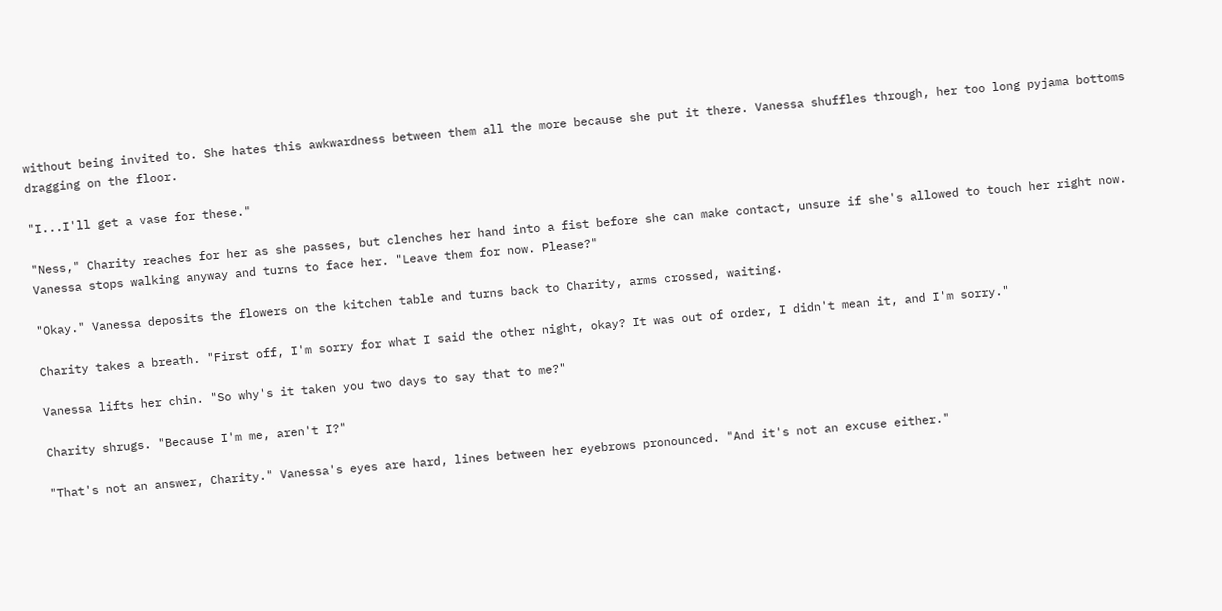without being invited to. She hates this awkwardness between them all the more because she put it there. Vanessa shuffles through, her too long pyjama bottoms dragging on the floor.

"I...I'll get a vase for these."

"Ness," Charity reaches for her as she passes, but clenches her hand into a fist before she can make contact, unsure if she's allowed to touch her right now. Vanessa stops walking anyway and turns to face her. "Leave them for now. Please?"

"Okay." Vanessa deposits the flowers on the kitchen table and turns back to Charity, arms crossed, waiting.

Charity takes a breath. "First off, I'm sorry for what I said the other night, okay? It was out of order, I didn't mean it, and I'm sorry."

Vanessa lifts her chin. "So why's it taken you two days to say that to me?"

Charity shrugs. "Because I'm me, aren't I?"

"That's not an answer, Charity." Vanessa's eyes are hard, lines between her eyebrows pronounced. "And it's not an excuse either."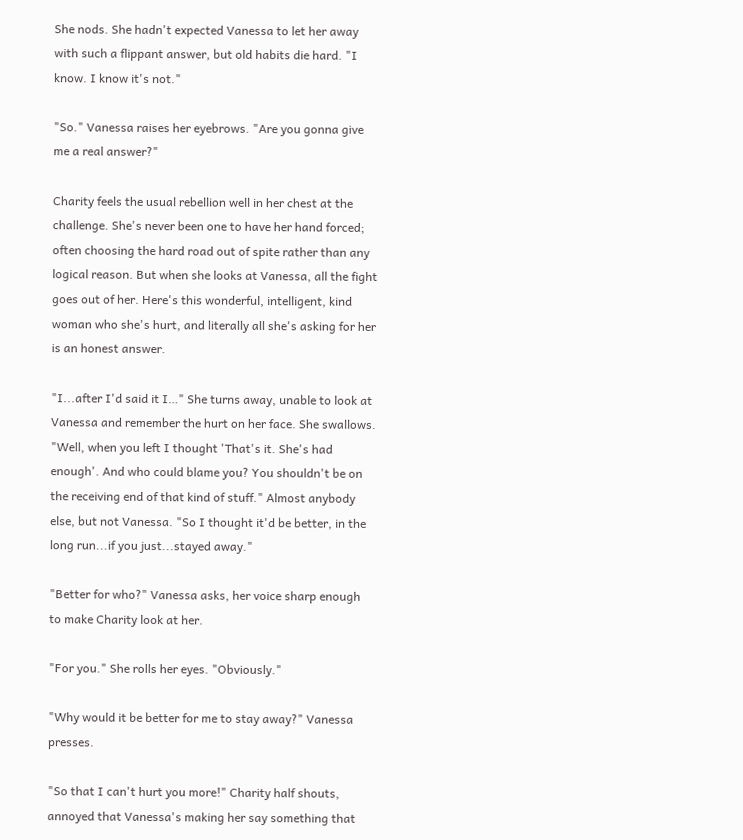She nods. She hadn't expected Vanessa to let her away with such a flippant answer, but old habits die hard. "I know. I know it's not."

"So." Vanessa raises her eyebrows. "Are you gonna give me a real answer?"

Charity feels the usual rebellion well in her chest at the challenge. She's never been one to have her hand forced; often choosing the hard road out of spite rather than any logical reason. But when she looks at Vanessa, all the fight goes out of her. Here's this wonderful, intelligent, kind woman who she's hurt, and literally all she's asking for her is an honest answer.

"I...after I'd said it I…" She turns away, unable to look at Vanessa and remember the hurt on her face. She swallows. "Well, when you left I thought 'That's it. She's had enough'. And who could blame you? You shouldn't be on the receiving end of that kind of stuff." Almost anybody else, but not Vanessa. "So I thought it'd be better, in the long run...if you just...stayed away."

"Better for who?" Vanessa asks, her voice sharp enough to make Charity look at her.

"For you." She rolls her eyes. "Obviously."

"Why would it be better for me to stay away?" Vanessa presses.

"So that I can't hurt you more!" Charity half shouts, annoyed that Vanessa's making her say something that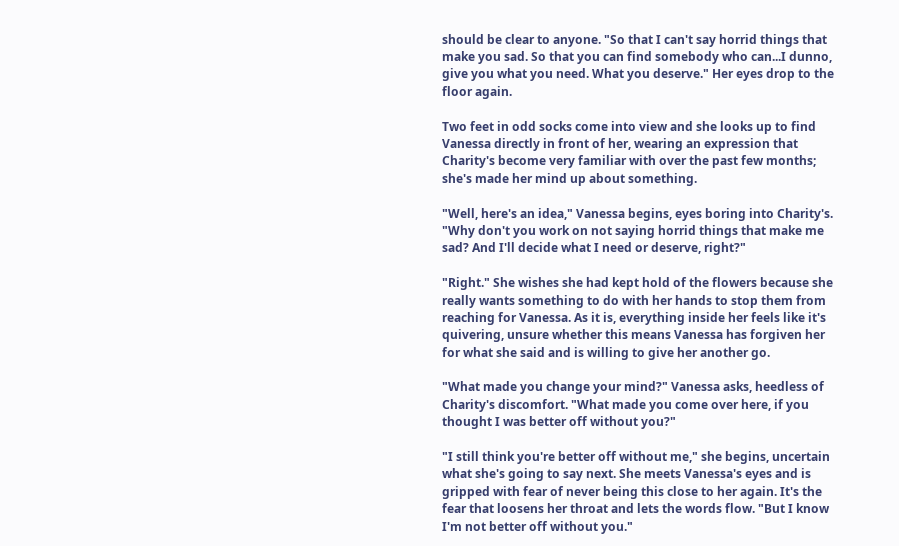should be clear to anyone. "So that I can't say horrid things that make you sad. So that you can find somebody who can...I dunno, give you what you need. What you deserve." Her eyes drop to the floor again.

Two feet in odd socks come into view and she looks up to find Vanessa directly in front of her, wearing an expression that Charity's become very familiar with over the past few months; she's made her mind up about something.

"Well, here's an idea," Vanessa begins, eyes boring into Charity's. "Why don't you work on not saying horrid things that make me sad? And I'll decide what I need or deserve, right?"

"Right." She wishes she had kept hold of the flowers because she really wants something to do with her hands to stop them from reaching for Vanessa. As it is, everything inside her feels like it's quivering, unsure whether this means Vanessa has forgiven her for what she said and is willing to give her another go.

"What made you change your mind?" Vanessa asks, heedless of Charity's discomfort. "What made you come over here, if you thought I was better off without you?"

"I still think you're better off without me," she begins, uncertain what she's going to say next. She meets Vanessa's eyes and is gripped with fear of never being this close to her again. It's the fear that loosens her throat and lets the words flow. "But I know I'm not better off without you."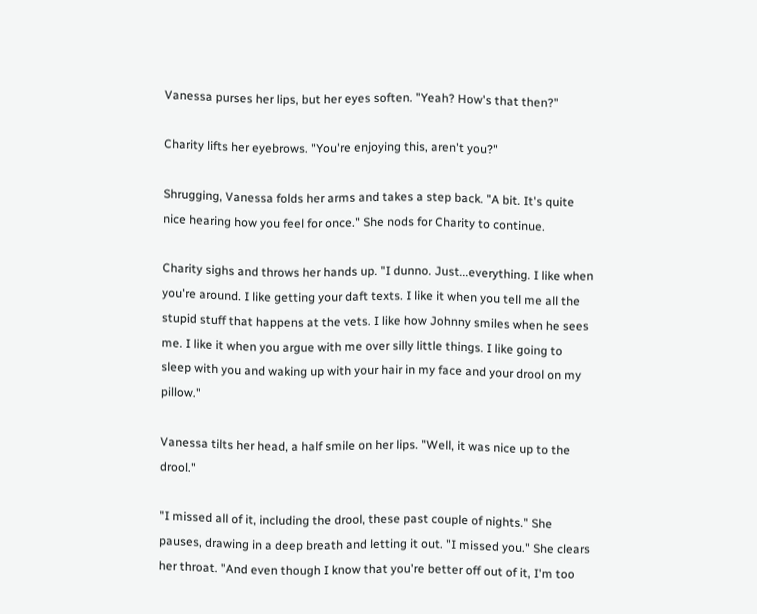Vanessa purses her lips, but her eyes soften. "Yeah? How's that then?"

Charity lifts her eyebrows. "You're enjoying this, aren't you?"

Shrugging, Vanessa folds her arms and takes a step back. "A bit. It's quite nice hearing how you feel for once." She nods for Charity to continue.

Charity sighs and throws her hands up. "I dunno. Just...everything. I like when you're around. I like getting your daft texts. I like it when you tell me all the stupid stuff that happens at the vets. I like how Johnny smiles when he sees me. I like it when you argue with me over silly little things. I like going to sleep with you and waking up with your hair in my face and your drool on my pillow."

Vanessa tilts her head, a half smile on her lips. "Well, it was nice up to the drool."

"I missed all of it, including the drool, these past couple of nights." She pauses, drawing in a deep breath and letting it out. "I missed you." She clears her throat. "And even though I know that you're better off out of it, I'm too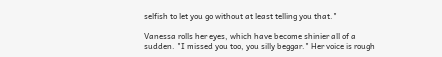selfish to let you go without at least telling you that."

Vanessa rolls her eyes, which have become shinier all of a sudden. "I missed you too, you silly beggar." Her voice is rough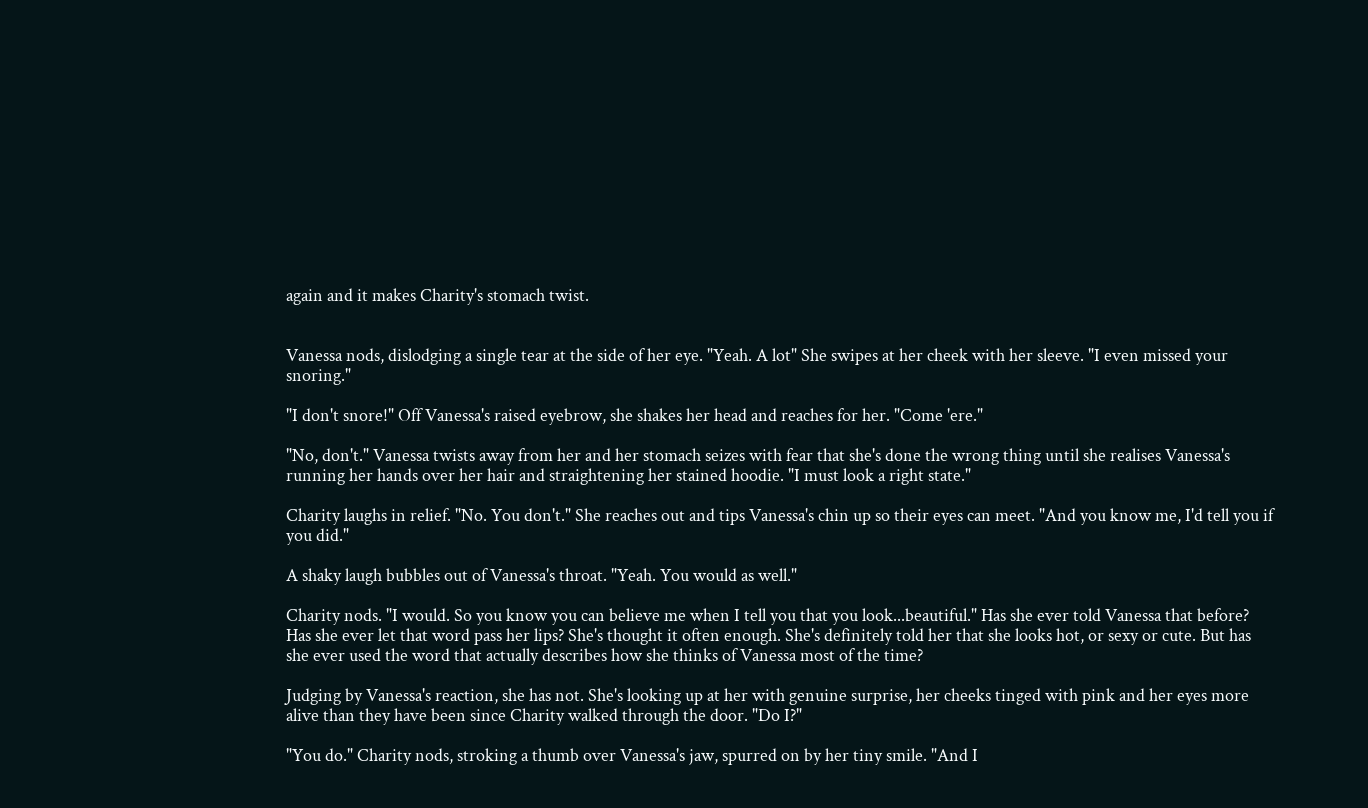again and it makes Charity's stomach twist.


Vanessa nods, dislodging a single tear at the side of her eye. "Yeah. A lot" She swipes at her cheek with her sleeve. "I even missed your snoring."

"I don't snore!" Off Vanessa's raised eyebrow, she shakes her head and reaches for her. "Come 'ere."

"No, don't." Vanessa twists away from her and her stomach seizes with fear that she's done the wrong thing until she realises Vanessa's running her hands over her hair and straightening her stained hoodie. "I must look a right state."

Charity laughs in relief. "No. You don't." She reaches out and tips Vanessa's chin up so their eyes can meet. "And you know me, I'd tell you if you did."

A shaky laugh bubbles out of Vanessa's throat. "Yeah. You would as well."

Charity nods. "I would. So you know you can believe me when I tell you that you look...beautiful." Has she ever told Vanessa that before? Has she ever let that word pass her lips? She's thought it often enough. She's definitely told her that she looks hot, or sexy or cute. But has she ever used the word that actually describes how she thinks of Vanessa most of the time?

Judging by Vanessa's reaction, she has not. She's looking up at her with genuine surprise, her cheeks tinged with pink and her eyes more alive than they have been since Charity walked through the door. "Do I?"

"You do." Charity nods, stroking a thumb over Vanessa's jaw, spurred on by her tiny smile. "And I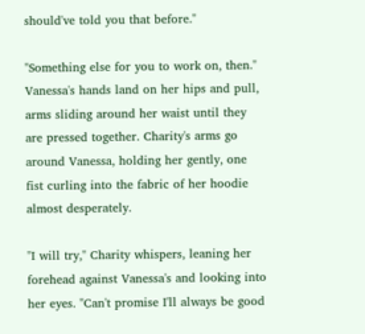should've told you that before."

"Something else for you to work on, then." Vanessa's hands land on her hips and pull, arms sliding around her waist until they are pressed together. Charity's arms go around Vanessa, holding her gently, one fist curling into the fabric of her hoodie almost desperately.

"I will try," Charity whispers, leaning her forehead against Vanessa's and looking into her eyes. "Can't promise I'll always be good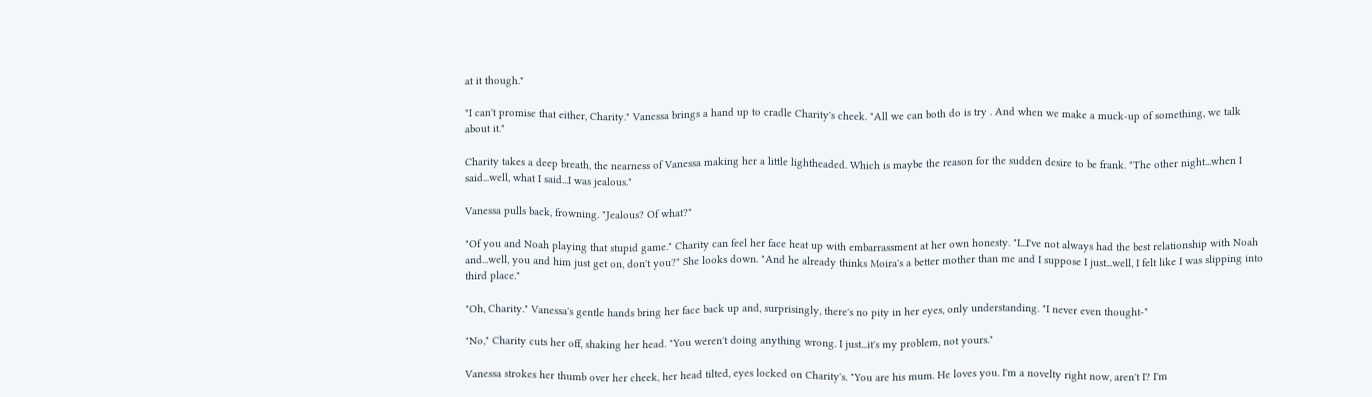at it though."

"I can't promise that either, Charity." Vanessa brings a hand up to cradle Charity's cheek. "All we can both do is try . And when we make a muck-up of something, we talk about it."

Charity takes a deep breath, the nearness of Vanessa making her a little lightheaded. Which is maybe the reason for the sudden desire to be frank. "The other night...when I said...well, what I said...I was jealous."

Vanessa pulls back, frowning. "Jealous? Of what?"

"Of you and Noah playing that stupid game." Charity can feel her face heat up with embarrassment at her own honesty. "I...I've not always had the best relationship with Noah and...well, you and him just get on, don't you?" She looks down. "And he already thinks Moira's a better mother than me and I suppose I just...well, I felt like I was slipping into third place."

"Oh, Charity." Vanessa's gentle hands bring her face back up and, surprisingly, there's no pity in her eyes, only understanding. "I never even thought-"

"No," Charity cuts her off, shaking her head. "You weren't doing anything wrong. I just...it's my problem, not yours."

Vanessa strokes her thumb over her cheek, her head tilted, eyes locked on Charity's. "You are his mum. He loves you. I'm a novelty right now, aren't I? I'm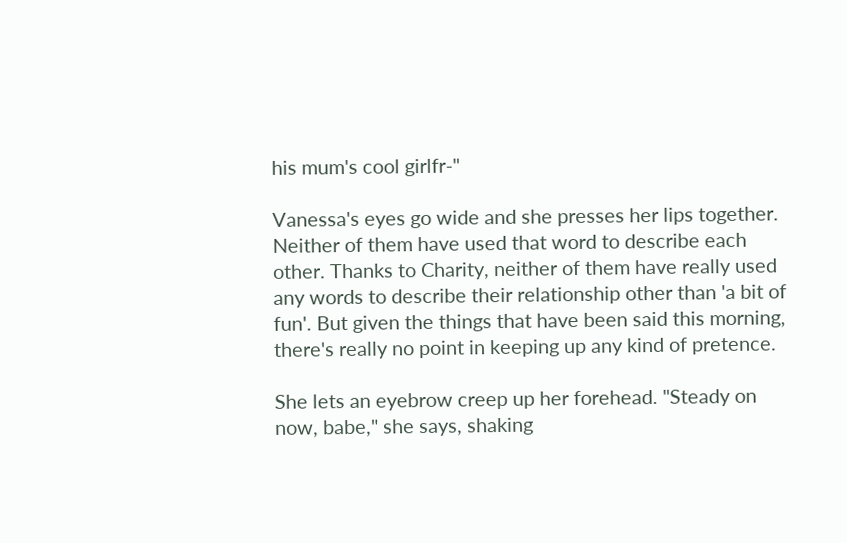his mum's cool girlfr-"

Vanessa's eyes go wide and she presses her lips together. Neither of them have used that word to describe each other. Thanks to Charity, neither of them have really used any words to describe their relationship other than 'a bit of fun'. But given the things that have been said this morning, there's really no point in keeping up any kind of pretence.

She lets an eyebrow creep up her forehead. "Steady on now, babe," she says, shaking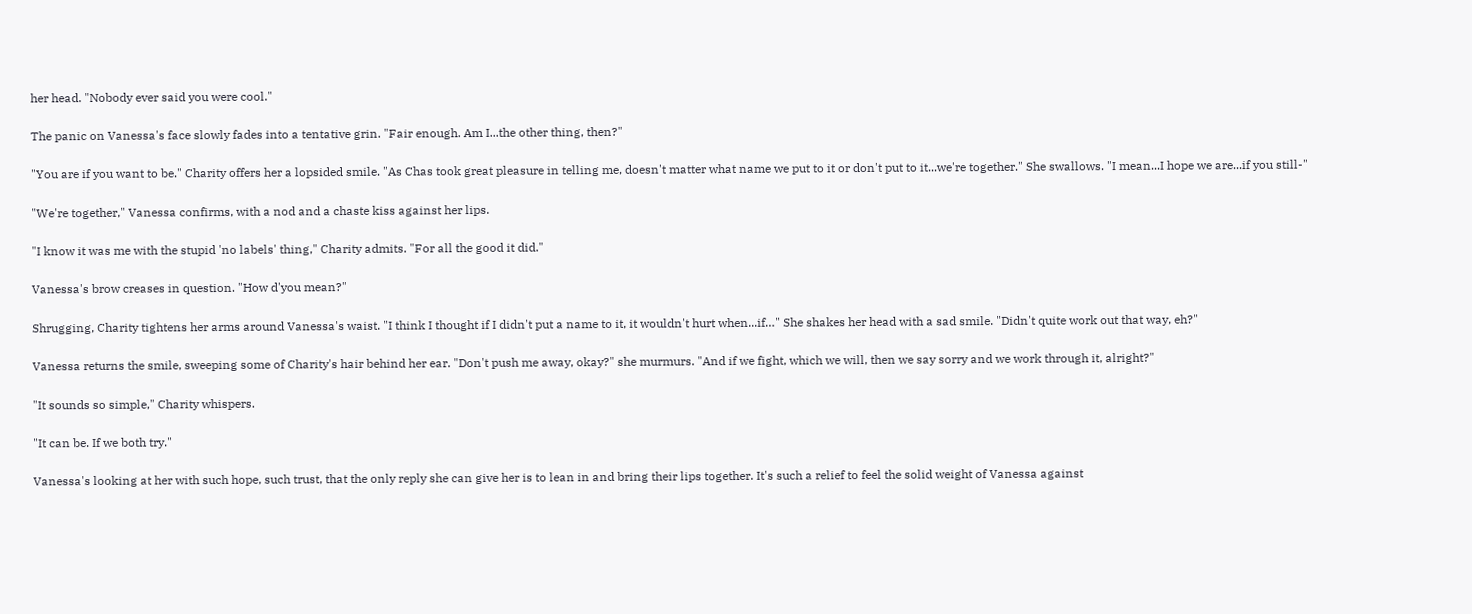her head. "Nobody ever said you were cool."

The panic on Vanessa's face slowly fades into a tentative grin. "Fair enough. Am I...the other thing, then?"

"You are if you want to be." Charity offers her a lopsided smile. "As Chas took great pleasure in telling me, doesn't matter what name we put to it or don't put to it...we're together." She swallows. "I mean...I hope we are...if you still-"

"We're together," Vanessa confirms, with a nod and a chaste kiss against her lips.

"I know it was me with the stupid 'no labels' thing," Charity admits. "For all the good it did."

Vanessa's brow creases in question. "How d'you mean?"

Shrugging, Charity tightens her arms around Vanessa's waist. "I think I thought if I didn't put a name to it, it wouldn't hurt when...if…" She shakes her head with a sad smile. "Didn't quite work out that way, eh?"

Vanessa returns the smile, sweeping some of Charity's hair behind her ear. "Don't push me away, okay?" she murmurs. "And if we fight, which we will, then we say sorry and we work through it, alright?"

"It sounds so simple," Charity whispers.

"It can be. If we both try."

Vanessa's looking at her with such hope, such trust, that the only reply she can give her is to lean in and bring their lips together. It's such a relief to feel the solid weight of Vanessa against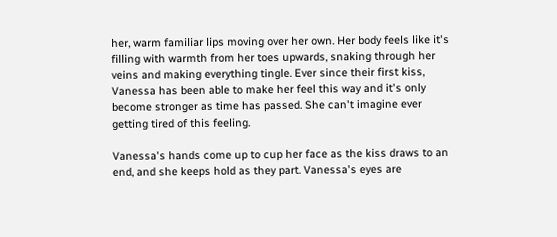her, warm familiar lips moving over her own. Her body feels like it's filling with warmth from her toes upwards, snaking through her veins and making everything tingle. Ever since their first kiss, Vanessa has been able to make her feel this way and it's only become stronger as time has passed. She can't imagine ever getting tired of this feeling.

Vanessa's hands come up to cup her face as the kiss draws to an end, and she keeps hold as they part. Vanessa's eyes are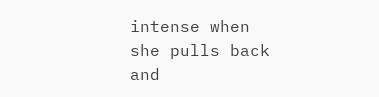intense when she pulls back and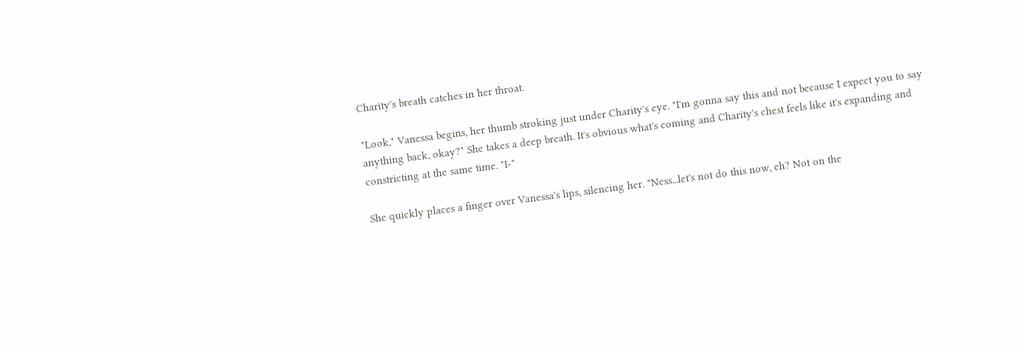Charity's breath catches in her throat.

"Look," Vanessa begins, her thumb stroking just under Charity's eye. "I'm gonna say this and not because I expect you to say anything back, okay?" She takes a deep breath. It's obvious what's coming and Charity's chest feels like it's expanding and constricting at the same time. "I-"

She quickly places a finger over Vanessa's lips, silencing her. "Ness...let's not do this now, eh? Not on the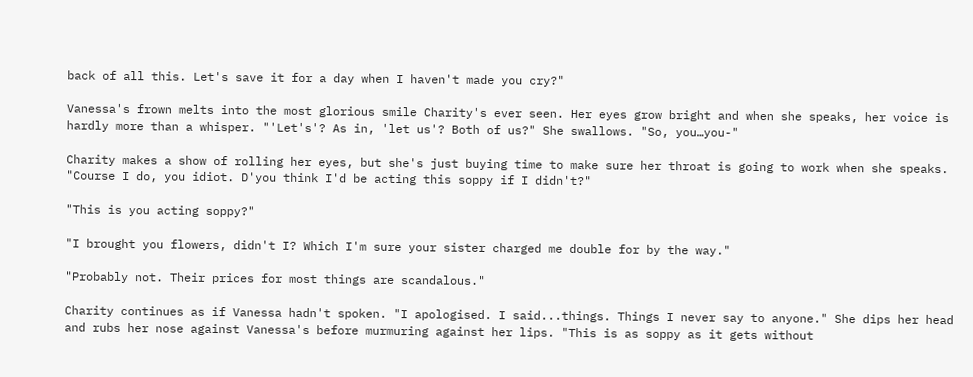back of all this. Let's save it for a day when I haven't made you cry?"

Vanessa's frown melts into the most glorious smile Charity's ever seen. Her eyes grow bright and when she speaks, her voice is hardly more than a whisper. "'Let's'? As in, 'let us'? Both of us?" She swallows. "So, you…you-"

Charity makes a show of rolling her eyes, but she's just buying time to make sure her throat is going to work when she speaks. "Course I do, you idiot. D'you think I'd be acting this soppy if I didn't?"

"This is you acting soppy?"

"I brought you flowers, didn't I? Which I'm sure your sister charged me double for by the way."

"Probably not. Their prices for most things are scandalous."

Charity continues as if Vanessa hadn't spoken. "I apologised. I said...things. Things I never say to anyone." She dips her head and rubs her nose against Vanessa's before murmuring against her lips. "This is as soppy as it gets without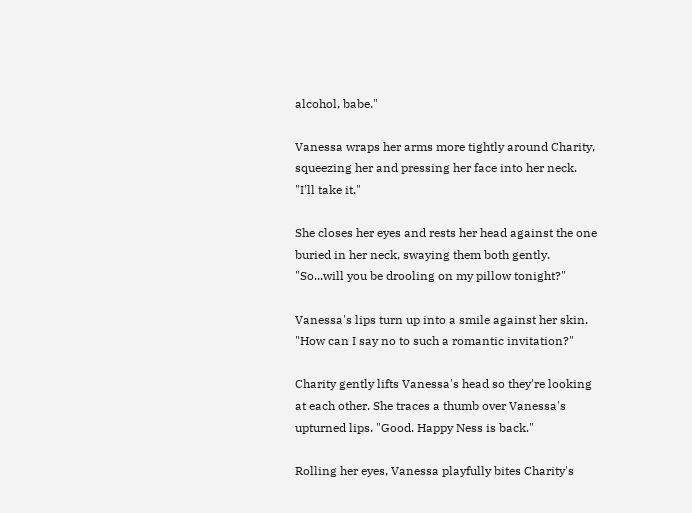alcohol, babe."

Vanessa wraps her arms more tightly around Charity, squeezing her and pressing her face into her neck. "I'll take it."

She closes her eyes and rests her head against the one buried in her neck, swaying them both gently. "So...will you be drooling on my pillow tonight?"

Vanessa's lips turn up into a smile against her skin. "How can I say no to such a romantic invitation?"

Charity gently lifts Vanessa's head so they're looking at each other. She traces a thumb over Vanessa's upturned lips. "Good. Happy Ness is back."

Rolling her eyes, Vanessa playfully bites Charity's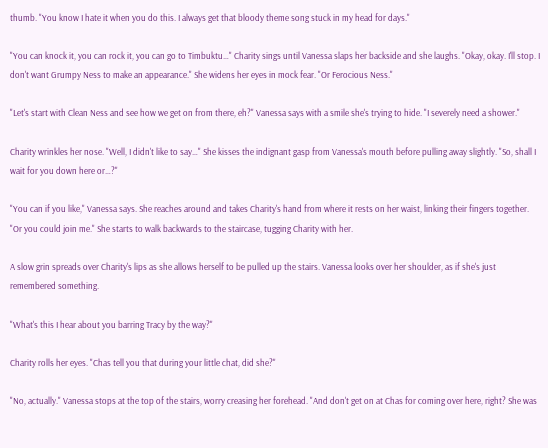thumb. "You know I hate it when you do this. I always get that bloody theme song stuck in my head for days."

"You can knock it, you can rock it, you can go to Timbuktu…" Charity sings until Vanessa slaps her backside and she laughs. "Okay, okay. I'll stop. I don't want Grumpy Ness to make an appearance." She widens her eyes in mock fear. "Or Ferocious Ness."

"Let's start with Clean Ness and see how we get on from there, eh?" Vanessa says with a smile she's trying to hide. "I severely need a shower."

Charity wrinkles her nose. "Well, I didn't like to say…" She kisses the indignant gasp from Vanessa's mouth before pulling away slightly. "So, shall I wait for you down here or…?"

"You can if you like," Vanessa says. She reaches around and takes Charity's hand from where it rests on her waist, linking their fingers together. "Or you could join me." She starts to walk backwards to the staircase, tugging Charity with her.

A slow grin spreads over Charity's lips as she allows herself to be pulled up the stairs. Vanessa looks over her shoulder, as if she's just remembered something.

"What's this I hear about you barring Tracy by the way?"

Charity rolls her eyes. "Chas tell you that during your little chat, did she?"

"No, actually." Vanessa stops at the top of the stairs, worry creasing her forehead. "And don't get on at Chas for coming over here, right? She was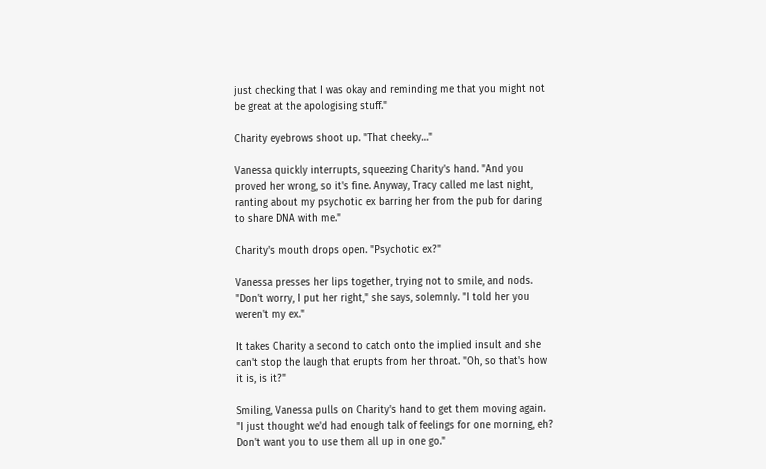just checking that I was okay and reminding me that you might not be great at the apologising stuff."

Charity eyebrows shoot up. "That cheeky…"

Vanessa quickly interrupts, squeezing Charity's hand. "And you proved her wrong, so it's fine. Anyway, Tracy called me last night, ranting about my psychotic ex barring her from the pub for daring to share DNA with me."

Charity's mouth drops open. "Psychotic ex?"

Vanessa presses her lips together, trying not to smile, and nods. "Don't worry, I put her right," she says, solemnly. "I told her you weren't my ex."

It takes Charity a second to catch onto the implied insult and she can't stop the laugh that erupts from her throat. "Oh, so that's how it is, is it?"

Smiling, Vanessa pulls on Charity's hand to get them moving again. "I just thought we'd had enough talk of feelings for one morning, eh? Don't want you to use them all up in one go."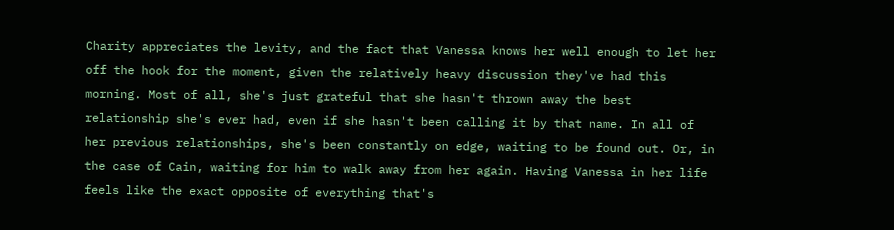Charity appreciates the levity, and the fact that Vanessa knows her well enough to let her off the hook for the moment, given the relatively heavy discussion they've had this morning. Most of all, she's just grateful that she hasn't thrown away the best relationship she's ever had, even if she hasn't been calling it by that name. In all of her previous relationships, she's been constantly on edge, waiting to be found out. Or, in the case of Cain, waiting for him to walk away from her again. Having Vanessa in her life feels like the exact opposite of everything that's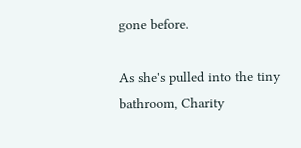gone before.

As she's pulled into the tiny bathroom, Charity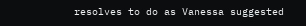resolves to do as Vanessa suggested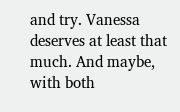and try. Vanessa deserves at least that much. And maybe, with both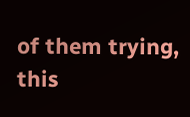of them trying, this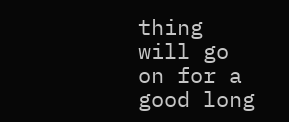thing will go on for a good long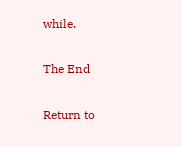while.

The End

Return to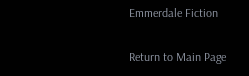Emmerdale Fiction

Return to Main Page